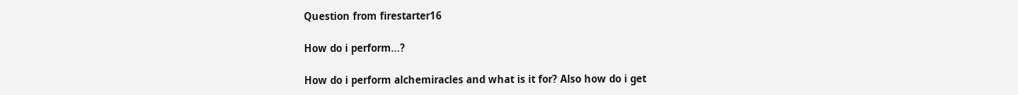Question from firestarter16

How do i perform...?

How do i perform alchemiracles and what is it for? Also how do i get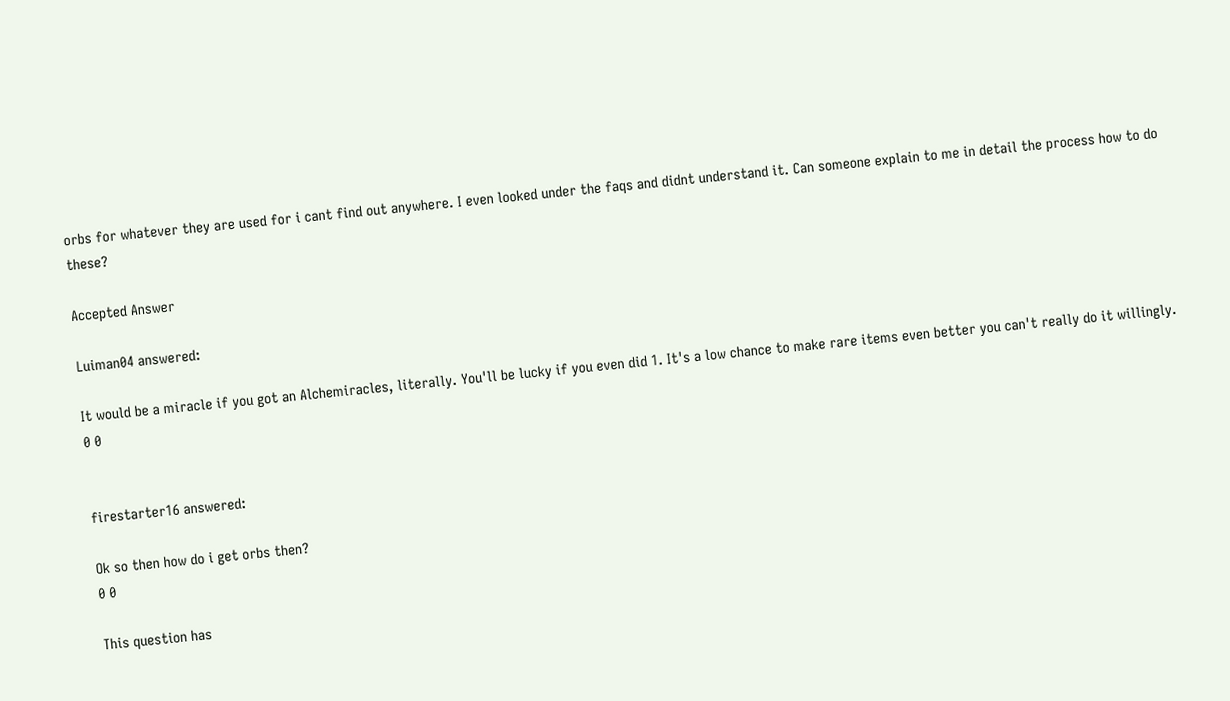orbs for whatever they are used for i cant find out anywhere. I even looked under the faqs and didnt understand it. Can someone explain to me in detail the process how to do these?

Accepted Answer

Luiman04 answered:

It would be a miracle if you got an Alchemiracles, literally. You'll be lucky if you even did 1. It's a low chance to make rare items even better you can't really do it willingly.
0 0


firestarter16 answered:

Ok so then how do i get orbs then?
0 0

This question has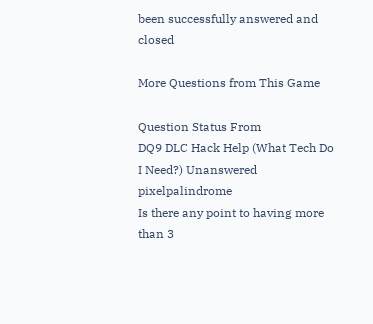been successfully answered and closed

More Questions from This Game

Question Status From
DQ9 DLC Hack Help (What Tech Do I Need?) Unanswered pixelpalindrome
Is there any point to having more than 3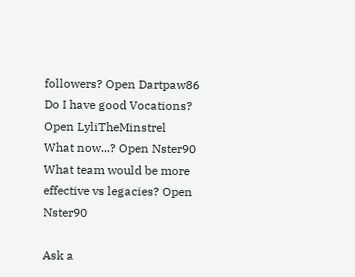followers? Open Dartpaw86
Do I have good Vocations? Open LyliTheMinstrel
What now...? Open Nster90
What team would be more effective vs legacies? Open Nster90

Ask a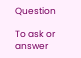Question

To ask or answer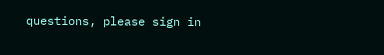questions, please sign in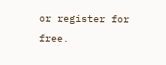or register for free.